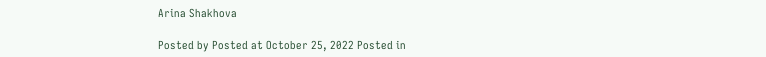Arina Shakhova

Posted by Posted at October 25, 2022 Posted in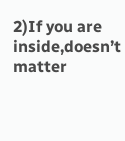2)If you are inside,doesn’t matter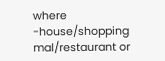where -house/shopping mal/restaurant or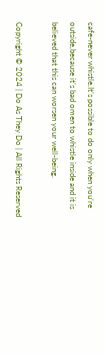cafe-never whistle.It’s possible to do only when you’re outside,because it’s bad omen to whistle inside and it is believed that this can worsen your well-being.

Copyright © 2024 | Do As They Do | All Rights Reserved